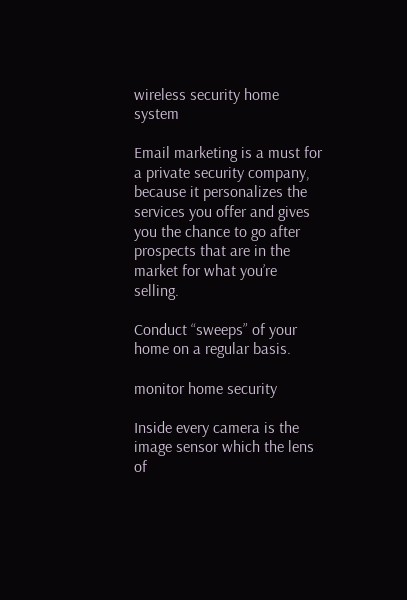wireless security home system

Email marketing is a must for a private security company, because it personalizes the services you offer and gives you the chance to go after prospects that are in the market for what you’re selling.

Conduct “sweeps” of your home on a regular basis.

monitor home security

Inside every camera is the image sensor which the lens of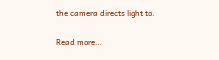the camera directs light to.

Read more…